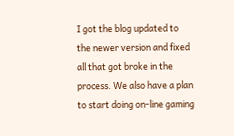I got the blog updated to the newer version and fixed all that got broke in the process. We also have a plan to start doing on-line gaming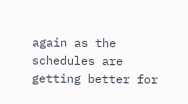again as the schedules are getting better for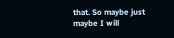that. So maybe just maybe I will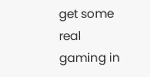get some real gaming in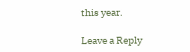this year.

Leave a Reply